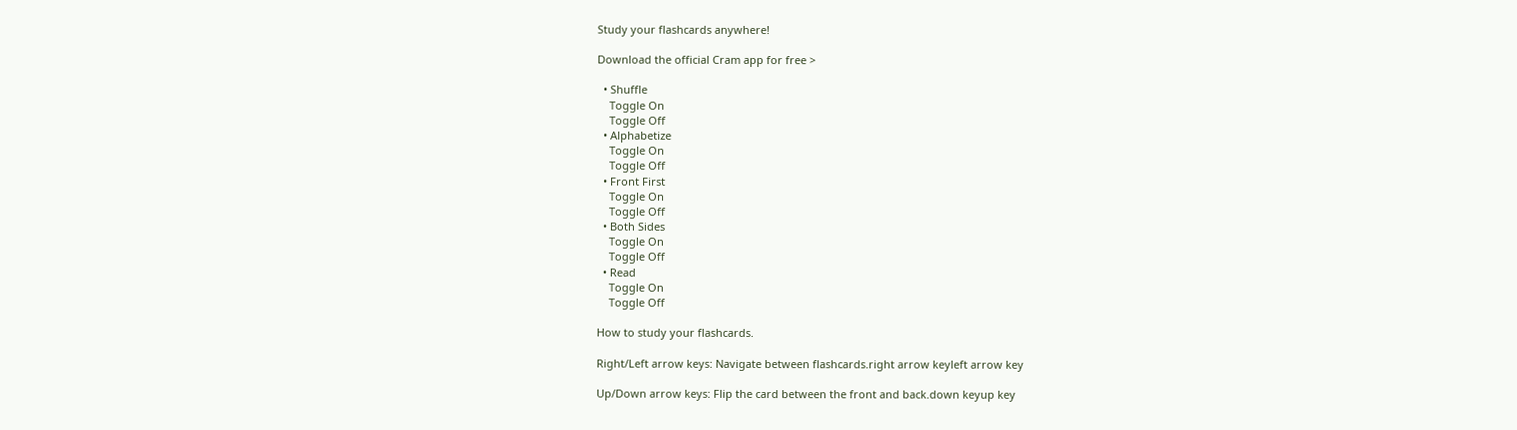Study your flashcards anywhere!

Download the official Cram app for free >

  • Shuffle
    Toggle On
    Toggle Off
  • Alphabetize
    Toggle On
    Toggle Off
  • Front First
    Toggle On
    Toggle Off
  • Both Sides
    Toggle On
    Toggle Off
  • Read
    Toggle On
    Toggle Off

How to study your flashcards.

Right/Left arrow keys: Navigate between flashcards.right arrow keyleft arrow key

Up/Down arrow keys: Flip the card between the front and back.down keyup key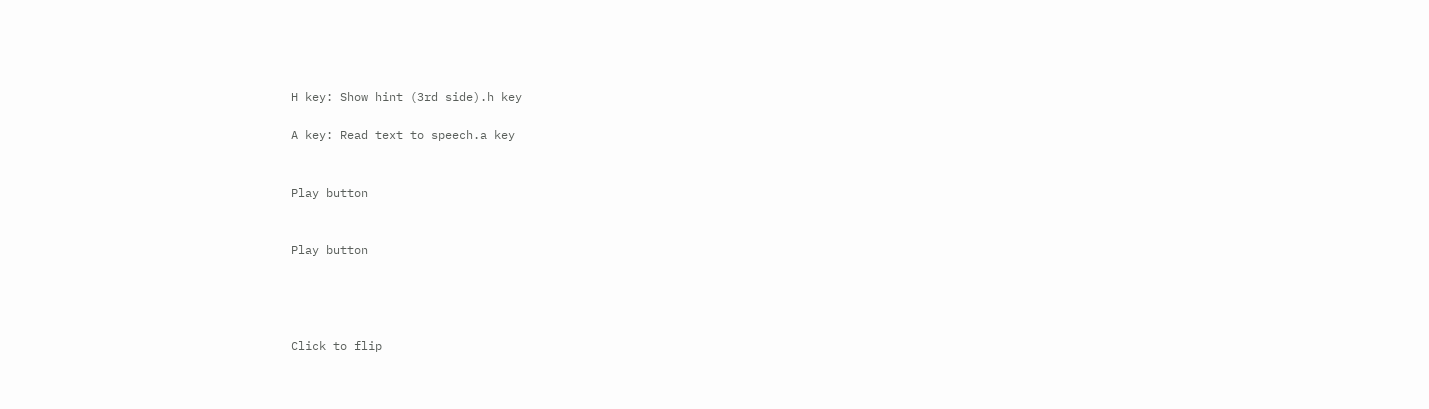H key: Show hint (3rd side).h key

A key: Read text to speech.a key


Play button


Play button




Click to flip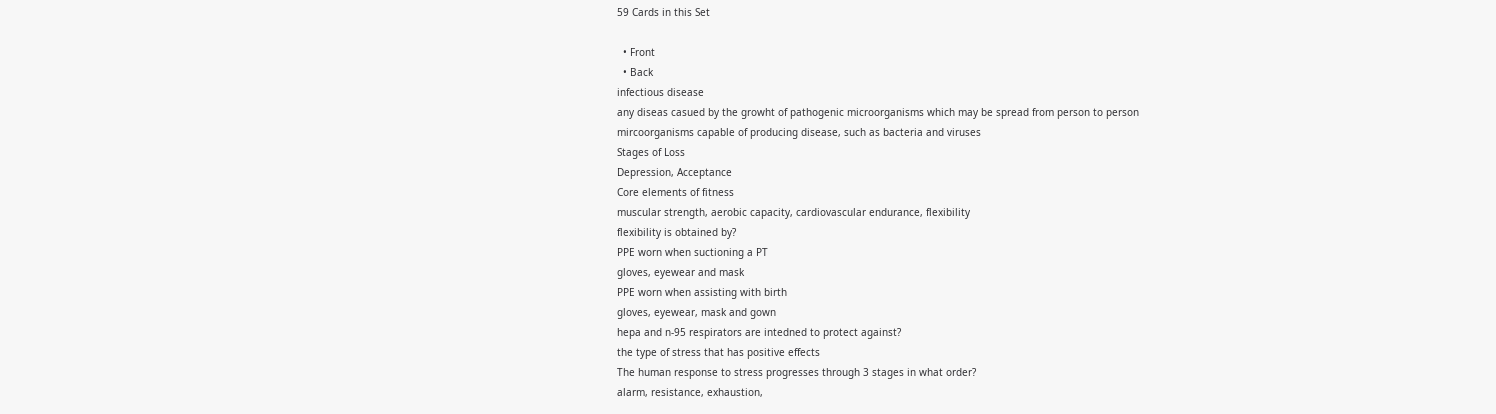59 Cards in this Set

  • Front
  • Back
infectious disease
any diseas casued by the growht of pathogenic microorganisms which may be spread from person to person
mircoorganisms capable of producing disease, such as bacteria and viruses
Stages of Loss
Depression, Acceptance
Core elements of fitness
muscular strength, aerobic capacity, cardiovascular endurance, flexibility
flexibility is obtained by?
PPE worn when suctioning a PT
gloves, eyewear and mask
PPE worn when assisting with birth
gloves, eyewear, mask and gown
hepa and n-95 respirators are intedned to protect against?
the type of stress that has positive effects
The human response to stress progresses through 3 stages in what order?
alarm, resistance, exhaustion,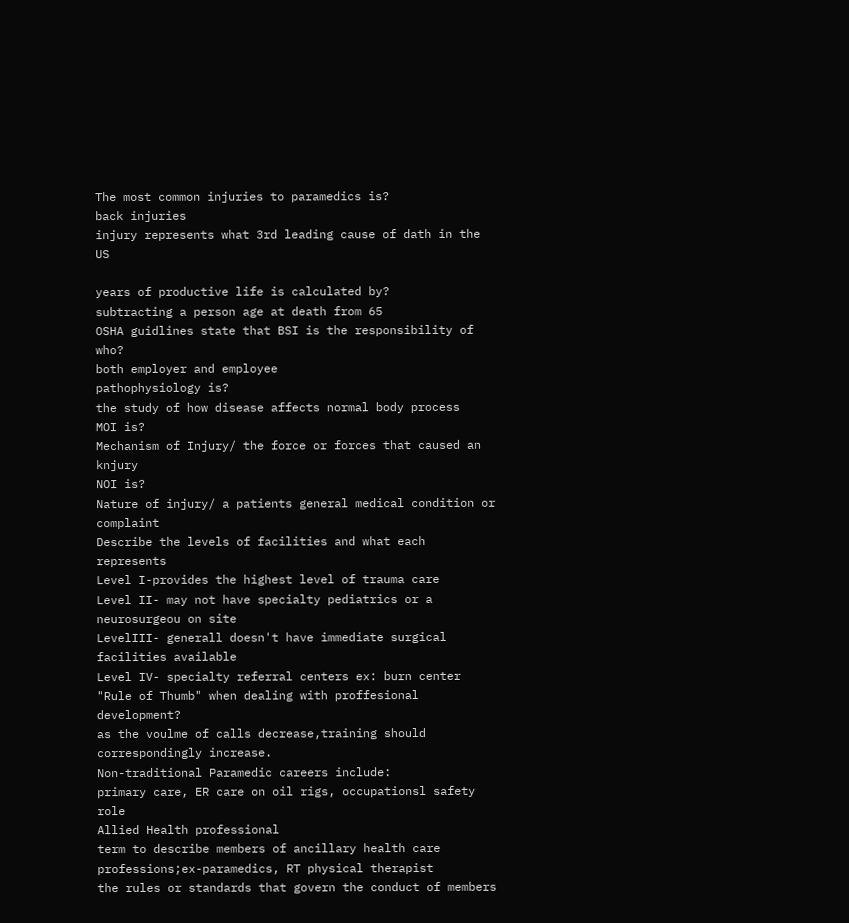The most common injuries to paramedics is?
back injuries
injury represents what 3rd leading cause of dath in the US

years of productive life is calculated by?
subtracting a person age at death from 65
OSHA guidlines state that BSI is the responsibility of who?
both employer and employee
pathophysiology is?
the study of how disease affects normal body process
MOI is?
Mechanism of Injury/ the force or forces that caused an knjury
NOI is?
Nature of injury/ a patients general medical condition or complaint
Describe the levels of facilities and what each represents
Level I-provides the highest level of trauma care
Level II- may not have specialty pediatrics or a neurosurgeou on site
LevelIII- generall doesn't have immediate surgical facilities available
Level IV- specialty referral centers ex: burn center
"Rule of Thumb" when dealing with proffesional development?
as the voulme of calls decrease,training should correspondingly increase.
Non-traditional Paramedic careers include:
primary care, ER care on oil rigs, occupationsl safety role
Allied Health professional
term to describe members of ancillary health care professions;ex-paramedics, RT physical therapist
the rules or standards that govern the conduct of members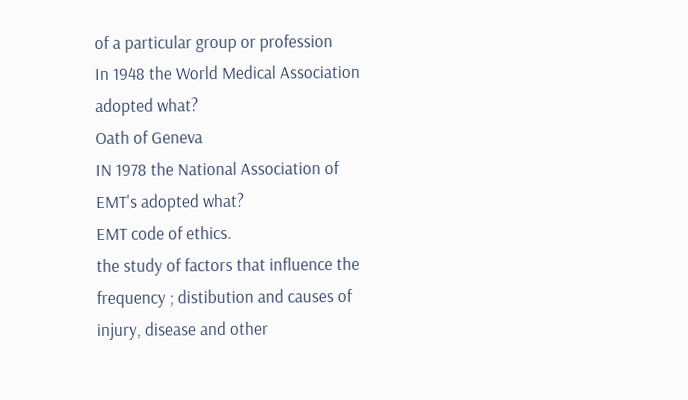of a particular group or profession
In 1948 the World Medical Association adopted what?
Oath of Geneva
IN 1978 the National Association of EMT's adopted what?
EMT code of ethics.
the study of factors that influence the frequency ; distibution and causes of injury, disease and other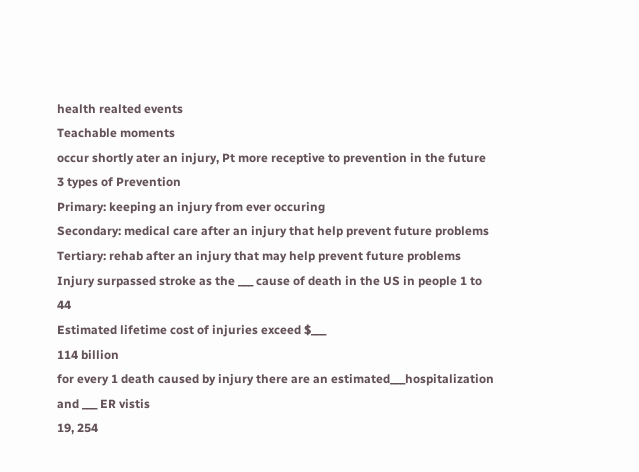health realted events
Teachable moments
occur shortly ater an injury, Pt more receptive to prevention in the future
3 types of Prevention
Primary: keeping an injury from ever occuring
Secondary: medical care after an injury that help prevent future problems
Tertiary: rehab after an injury that may help prevent future problems
Injury surpassed stroke as the ___ cause of death in the US in people 1 to 44
Estimated lifetime cost of injuries exceed $___
114 billion
for every 1 death caused by injury there are an estimated___hospitalization and ___ ER vistis
19, 254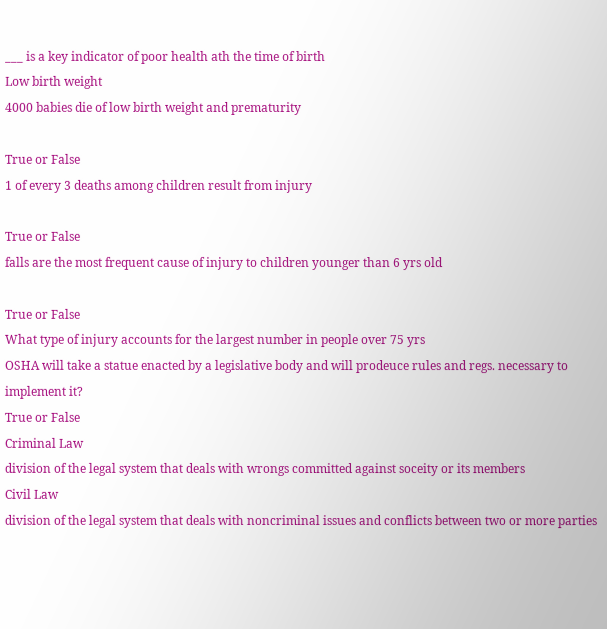___ is a key indicator of poor health ath the time of birth
Low birth weight
4000 babies die of low birth weight and prematurity

True or False
1 of every 3 deaths among children result from injury

True or False
falls are the most frequent cause of injury to children younger than 6 yrs old

True or False
What type of injury accounts for the largest number in people over 75 yrs
OSHA will take a statue enacted by a legislative body and will prodeuce rules and regs. necessary to implement it?
True or False
Criminal Law
division of the legal system that deals with wrongs committed against soceity or its members
Civil Law
division of the legal system that deals with noncriminal issues and conflicts between two or more parties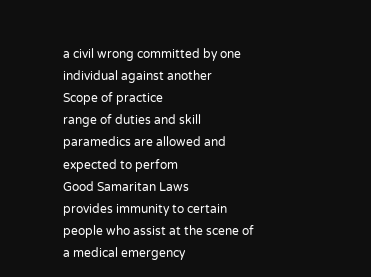a civil wrong committed by one individual against another
Scope of practice
range of duties and skill paramedics are allowed and expected to perfom
Good Samaritan Laws
provides immunity to certain people who assist at the scene of a medical emergency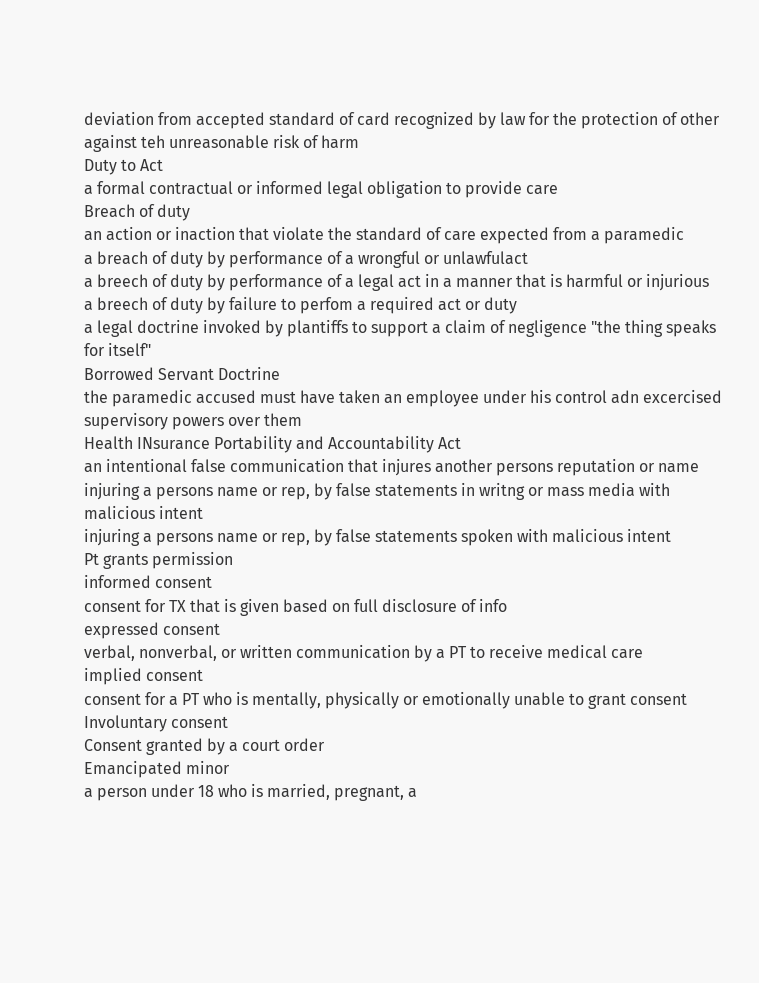deviation from accepted standard of card recognized by law for the protection of other against teh unreasonable risk of harm
Duty to Act
a formal contractual or informed legal obligation to provide care
Breach of duty
an action or inaction that violate the standard of care expected from a paramedic
a breach of duty by performance of a wrongful or unlawfulact
a breech of duty by performance of a legal act in a manner that is harmful or injurious
a breech of duty by failure to perfom a required act or duty
a legal doctrine invoked by plantiffs to support a claim of negligence "the thing speaks for itself"
Borrowed Servant Doctrine
the paramedic accused must have taken an employee under his control adn excercised supervisory powers over them
Health INsurance Portability and Accountability Act
an intentional false communication that injures another persons reputation or name
injuring a persons name or rep, by false statements in writng or mass media with malicious intent
injuring a persons name or rep, by false statements spoken with malicious intent
Pt grants permission
informed consent
consent for TX that is given based on full disclosure of info
expressed consent
verbal, nonverbal, or written communication by a PT to receive medical care
implied consent
consent for a PT who is mentally, physically or emotionally unable to grant consent
Involuntary consent
Consent granted by a court order
Emancipated minor
a person under 18 who is married, pregnant, a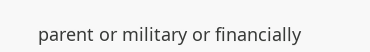parent or military or financially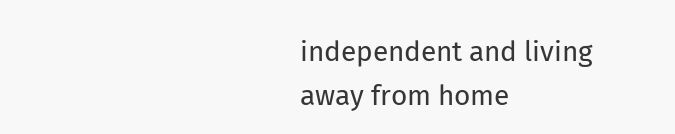independent and living away from home